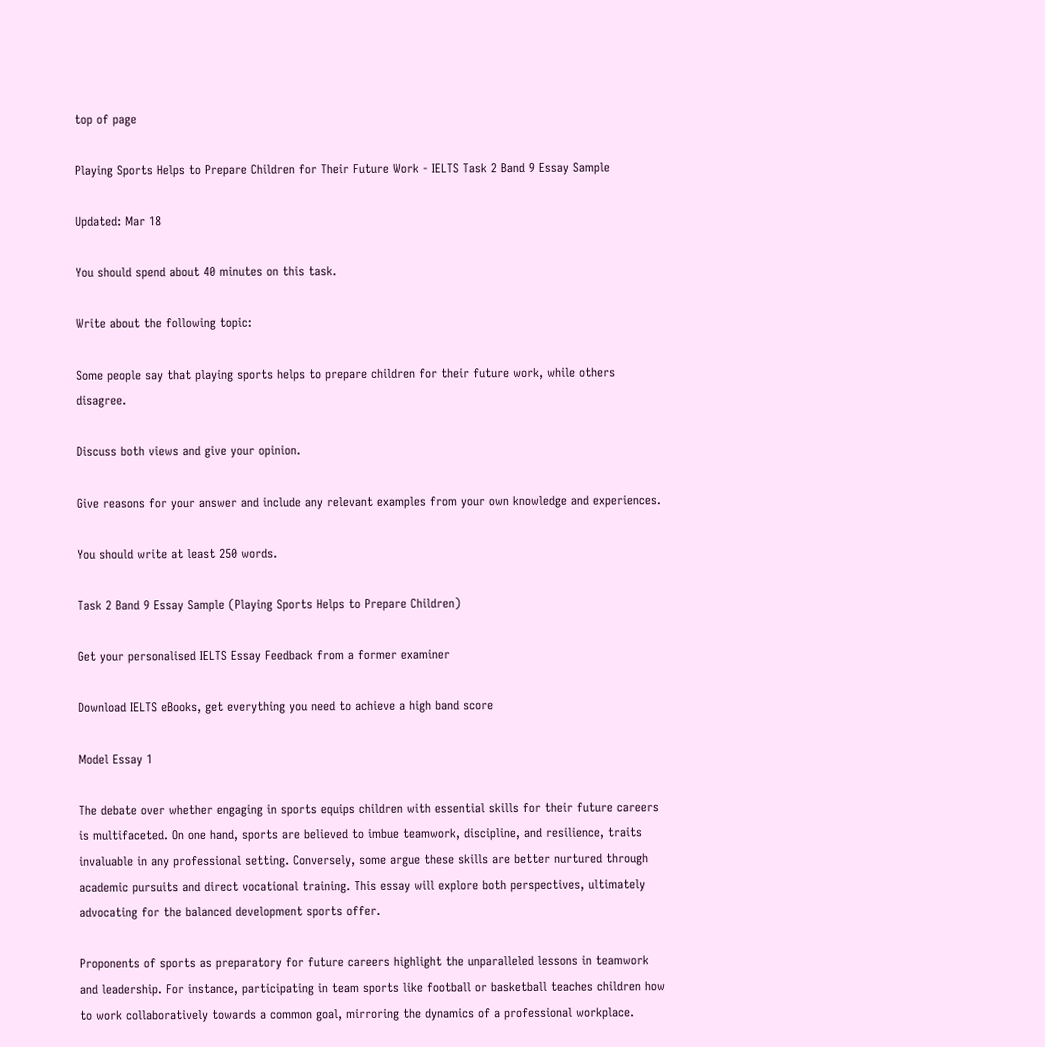top of page

Playing Sports Helps to Prepare Children for Their Future Work - IELTS Task 2 Band 9 Essay Sample

Updated: Mar 18

You should spend about 40 minutes on this task.

Write about the following topic:

Some people say that playing sports helps to prepare children for their future work, while others disagree.

Discuss both views and give your opinion.

Give reasons for your answer and include any relevant examples from your own knowledge and experiences.

You should write at least 250 words.

Task 2 Band 9 Essay Sample (Playing Sports Helps to Prepare Children)

Get your personalised IELTS Essay Feedback from a former examiner

Download IELTS eBooks, get everything you need to achieve a high band score

Model Essay 1

The debate over whether engaging in sports equips children with essential skills for their future careers is multifaceted. On one hand, sports are believed to imbue teamwork, discipline, and resilience, traits invaluable in any professional setting. Conversely, some argue these skills are better nurtured through academic pursuits and direct vocational training. This essay will explore both perspectives, ultimately advocating for the balanced development sports offer.

Proponents of sports as preparatory for future careers highlight the unparalleled lessons in teamwork and leadership. For instance, participating in team sports like football or basketball teaches children how to work collaboratively towards a common goal, mirroring the dynamics of a professional workplace.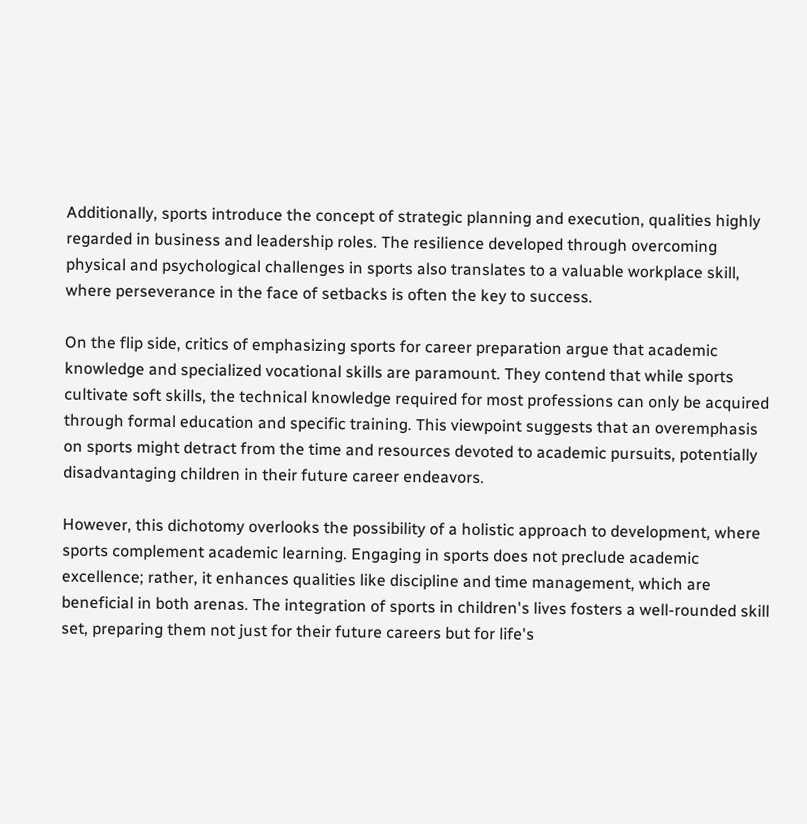Additionally, sports introduce the concept of strategic planning and execution, qualities highly regarded in business and leadership roles. The resilience developed through overcoming physical and psychological challenges in sports also translates to a valuable workplace skill, where perseverance in the face of setbacks is often the key to success.

On the flip side, critics of emphasizing sports for career preparation argue that academic knowledge and specialized vocational skills are paramount. They contend that while sports cultivate soft skills, the technical knowledge required for most professions can only be acquired through formal education and specific training. This viewpoint suggests that an overemphasis on sports might detract from the time and resources devoted to academic pursuits, potentially disadvantaging children in their future career endeavors.

However, this dichotomy overlooks the possibility of a holistic approach to development, where sports complement academic learning. Engaging in sports does not preclude academic excellence; rather, it enhances qualities like discipline and time management, which are beneficial in both arenas. The integration of sports in children's lives fosters a well-rounded skill set, preparing them not just for their future careers but for life's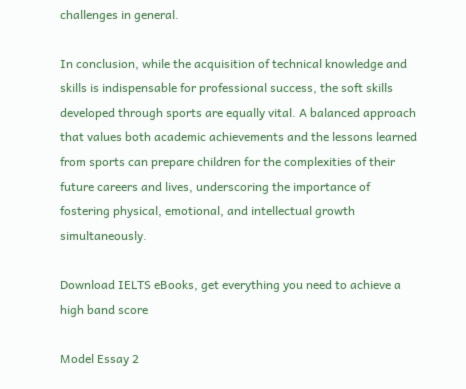challenges in general.

In conclusion, while the acquisition of technical knowledge and skills is indispensable for professional success, the soft skills developed through sports are equally vital. A balanced approach that values both academic achievements and the lessons learned from sports can prepare children for the complexities of their future careers and lives, underscoring the importance of fostering physical, emotional, and intellectual growth simultaneously.

Download IELTS eBooks, get everything you need to achieve a high band score

Model Essay 2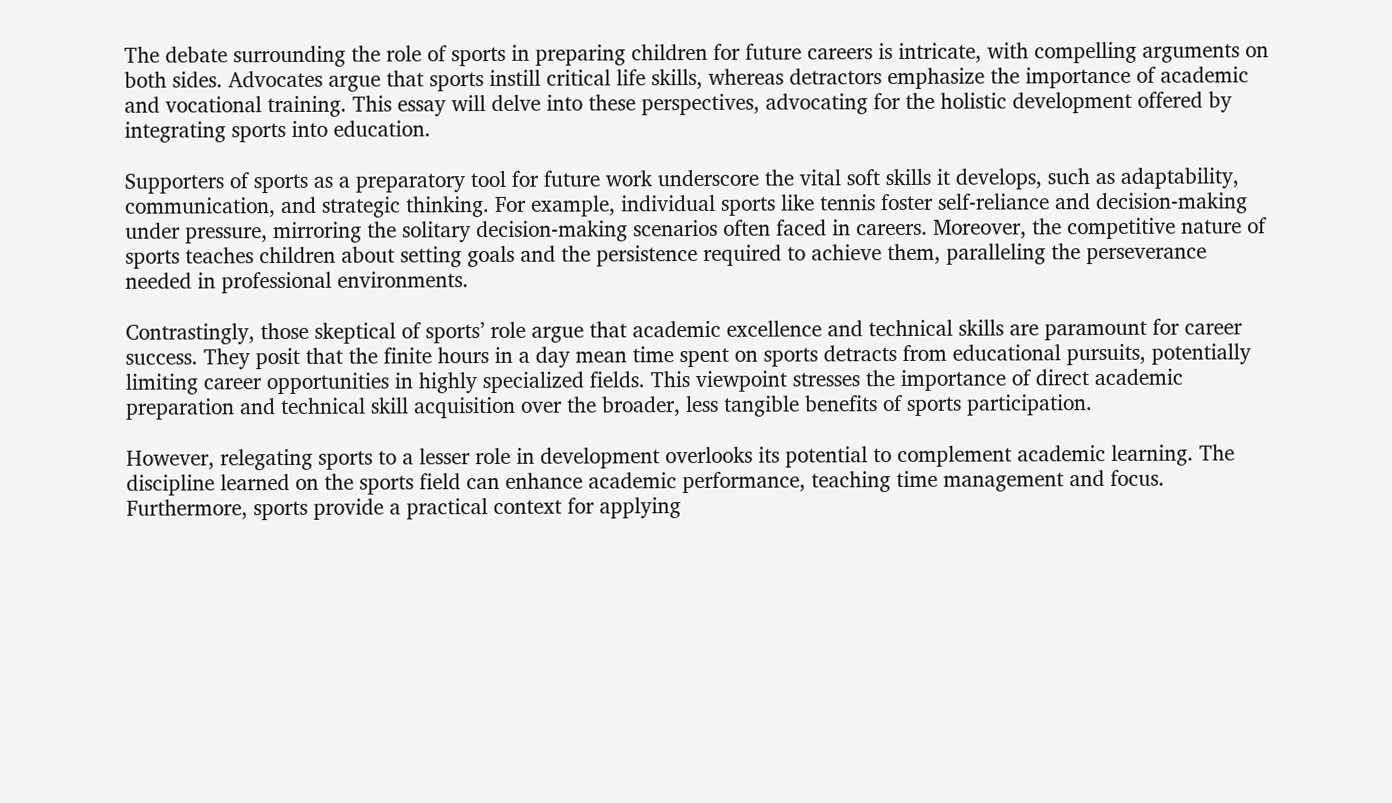The debate surrounding the role of sports in preparing children for future careers is intricate, with compelling arguments on both sides. Advocates argue that sports instill critical life skills, whereas detractors emphasize the importance of academic and vocational training. This essay will delve into these perspectives, advocating for the holistic development offered by integrating sports into education.

Supporters of sports as a preparatory tool for future work underscore the vital soft skills it develops, such as adaptability, communication, and strategic thinking. For example, individual sports like tennis foster self-reliance and decision-making under pressure, mirroring the solitary decision-making scenarios often faced in careers. Moreover, the competitive nature of sports teaches children about setting goals and the persistence required to achieve them, paralleling the perseverance needed in professional environments.

Contrastingly, those skeptical of sports’ role argue that academic excellence and technical skills are paramount for career success. They posit that the finite hours in a day mean time spent on sports detracts from educational pursuits, potentially limiting career opportunities in highly specialized fields. This viewpoint stresses the importance of direct academic preparation and technical skill acquisition over the broader, less tangible benefits of sports participation.

However, relegating sports to a lesser role in development overlooks its potential to complement academic learning. The discipline learned on the sports field can enhance academic performance, teaching time management and focus. Furthermore, sports provide a practical context for applying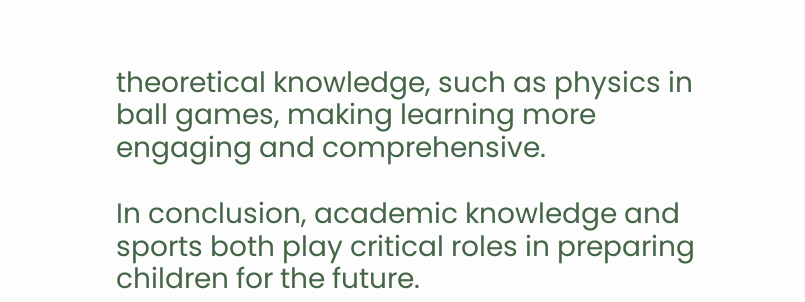theoretical knowledge, such as physics in ball games, making learning more engaging and comprehensive.

In conclusion, academic knowledge and sports both play critical roles in preparing children for the future.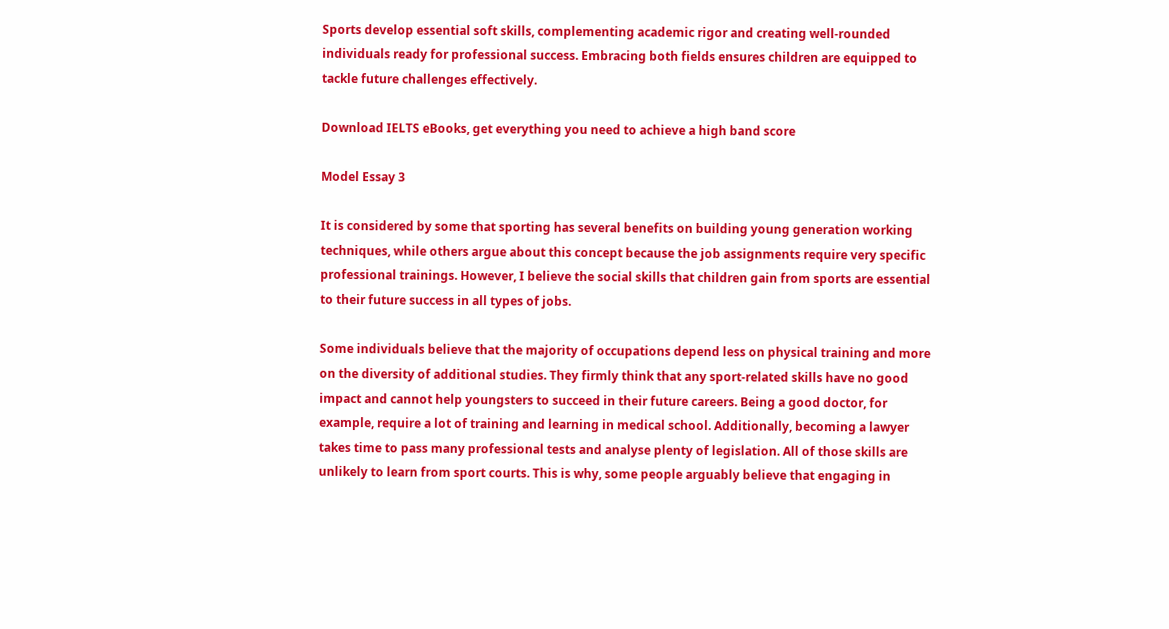Sports develop essential soft skills, complementing academic rigor and creating well-rounded individuals ready for professional success. Embracing both fields ensures children are equipped to tackle future challenges effectively.

Download IELTS eBooks, get everything you need to achieve a high band score

Model Essay 3

It is considered by some that sporting has several benefits on building young generation working techniques, while others argue about this concept because the job assignments require very specific professional trainings. However, I believe the social skills that children gain from sports are essential to their future success in all types of jobs.

Some individuals believe that the majority of occupations depend less on physical training and more on the diversity of additional studies. They firmly think that any sport-related skills have no good impact and cannot help youngsters to succeed in their future careers. Being a good doctor, for example, require a lot of training and learning in medical school. Additionally, becoming a lawyer takes time to pass many professional tests and analyse plenty of legislation. All of those skills are unlikely to learn from sport courts. This is why, some people arguably believe that engaging in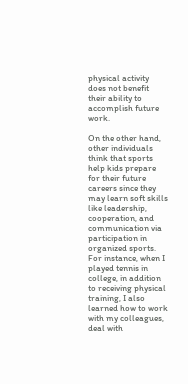physical activity does not benefit their ability to accomplish future work.

On the other hand, other individuals think that sports help kids prepare for their future careers since they may learn soft skills like leadership, cooperation, and communication via participation in organized sports. For instance, when I played tennis in college, in addition to receiving physical training, I also learned how to work with my colleagues, deal with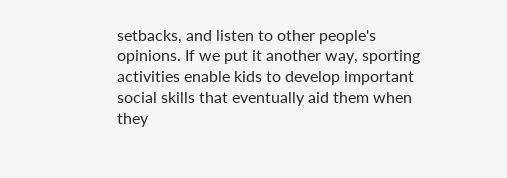setbacks, and listen to other people's opinions. If we put it another way, sporting activities enable kids to develop important social skills that eventually aid them when they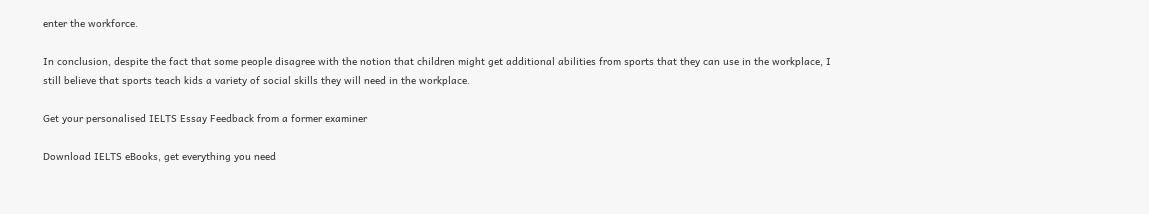enter the workforce.

In conclusion, despite the fact that some people disagree with the notion that children might get additional abilities from sports that they can use in the workplace, I still believe that sports teach kids a variety of social skills they will need in the workplace.

Get your personalised IELTS Essay Feedback from a former examiner

Download IELTS eBooks, get everything you need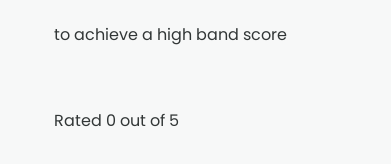to achieve a high band score



Rated 0 out of 5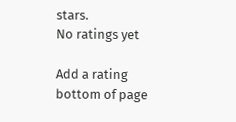stars.
No ratings yet

Add a rating
bottom of page